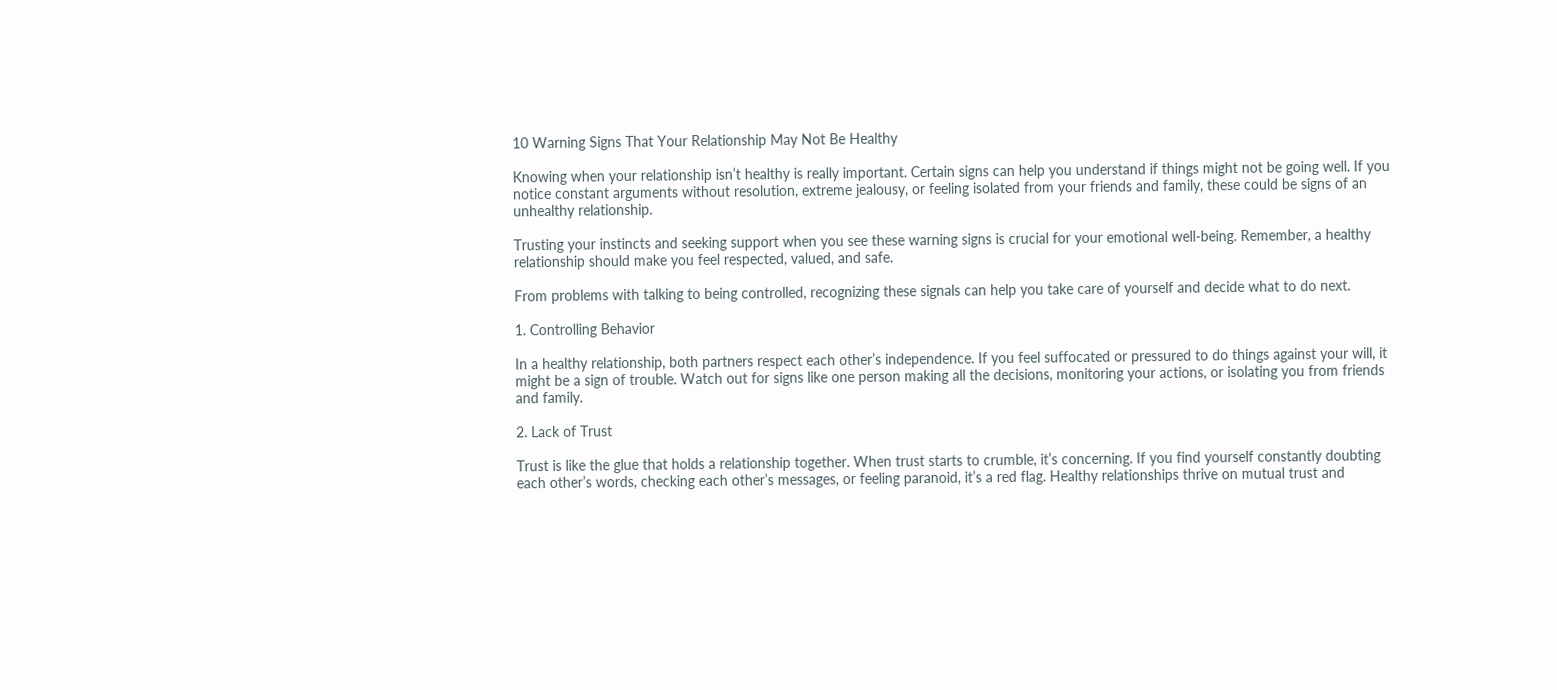10 Warning Signs That Your Relationship May Not Be Healthy

Knowing when your relationship isn’t healthy is really important. Certain signs can help you understand if things might not be going well. If you notice constant arguments without resolution, extreme jealousy, or feeling isolated from your friends and family, these could be signs of an unhealthy relationship.

Trusting your instincts and seeking support when you see these warning signs is crucial for your emotional well-being. Remember, a healthy relationship should make you feel respected, valued, and safe.

From problems with talking to being controlled, recognizing these signals can help you take care of yourself and decide what to do next.

1. Controlling Behavior

In a healthy relationship, both partners respect each other’s independence. If you feel suffocated or pressured to do things against your will, it might be a sign of trouble. Watch out for signs like one person making all the decisions, monitoring your actions, or isolating you from friends and family.

2. Lack of Trust

Trust is like the glue that holds a relationship together. When trust starts to crumble, it’s concerning. If you find yourself constantly doubting each other’s words, checking each other’s messages, or feeling paranoid, it’s a red flag. Healthy relationships thrive on mutual trust and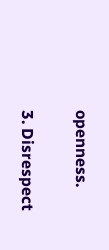openness.

3. Disrespect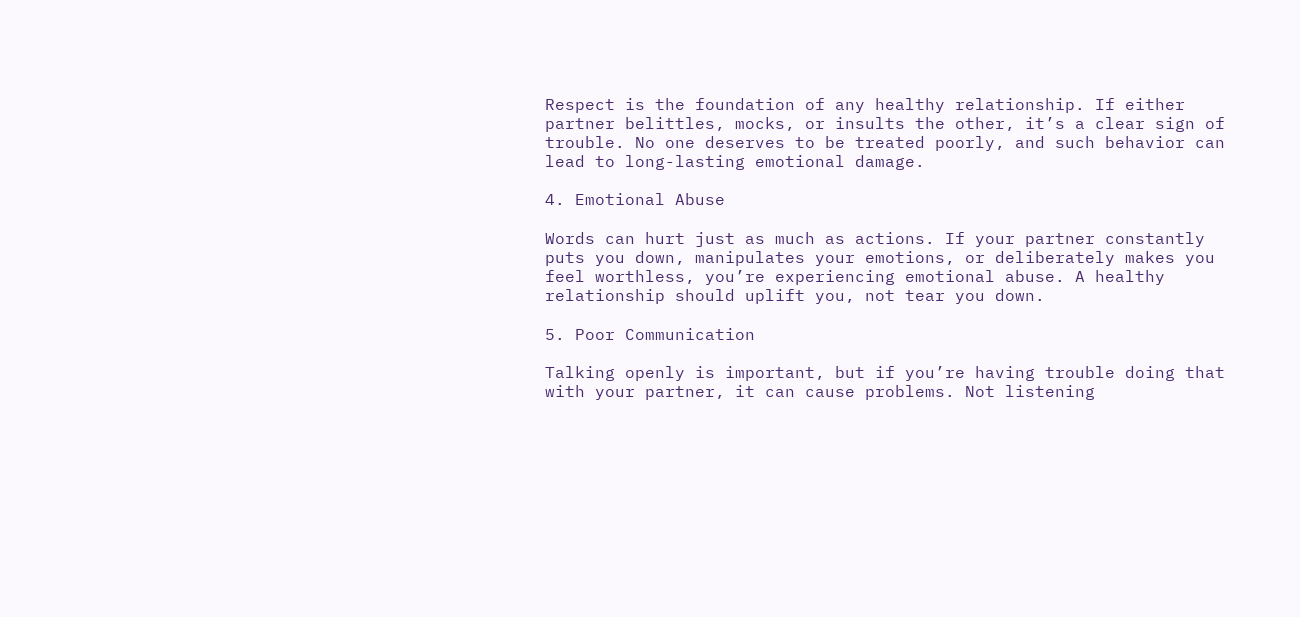Respect is the foundation of any healthy relationship. If either partner belittles, mocks, or insults the other, it’s a clear sign of trouble. No one deserves to be treated poorly, and such behavior can lead to long-lasting emotional damage.

4. Emotional Abuse

Words can hurt just as much as actions. If your partner constantly puts you down, manipulates your emotions, or deliberately makes you feel worthless, you’re experiencing emotional abuse. A healthy relationship should uplift you, not tear you down.

5. Poor Communication

Talking openly is important, but if you’re having trouble doing that with your partner, it can cause problems. Not listening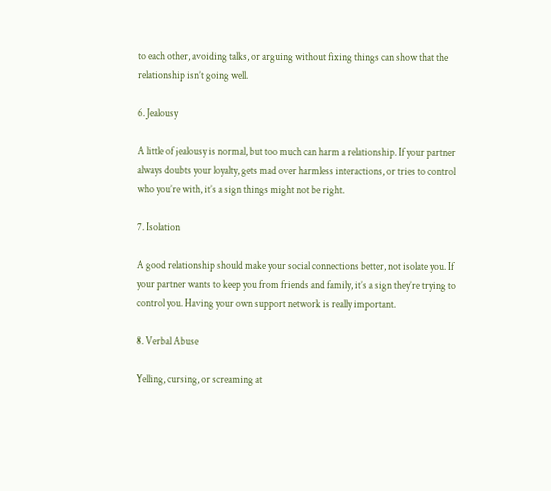to each other, avoiding talks, or arguing without fixing things can show that the relationship isn’t going well.

6. Jealousy

A little of jealousy is normal, but too much can harm a relationship. If your partner always doubts your loyalty, gets mad over harmless interactions, or tries to control who you’re with, it’s a sign things might not be right.

7. Isolation

A good relationship should make your social connections better, not isolate you. If your partner wants to keep you from friends and family, it’s a sign they’re trying to control you. Having your own support network is really important.

8. Verbal Abuse

Yelling, cursing, or screaming at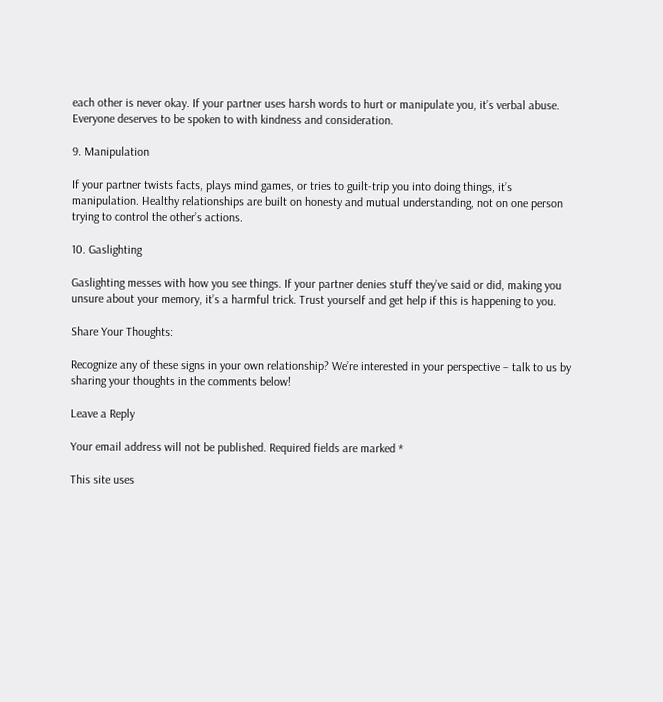each other is never okay. If your partner uses harsh words to hurt or manipulate you, it’s verbal abuse. Everyone deserves to be spoken to with kindness and consideration.

9. Manipulation

If your partner twists facts, plays mind games, or tries to guilt-trip you into doing things, it’s manipulation. Healthy relationships are built on honesty and mutual understanding, not on one person trying to control the other’s actions.

10. Gaslighting

Gaslighting messes with how you see things. If your partner denies stuff they’ve said or did, making you unsure about your memory, it’s a harmful trick. Trust yourself and get help if this is happening to you.

Share Your Thoughts:

Recognize any of these signs in your own relationship? We’re interested in your perspective – talk to us by sharing your thoughts in the comments below!

Leave a Reply

Your email address will not be published. Required fields are marked *

This site uses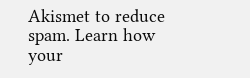Akismet to reduce spam. Learn how your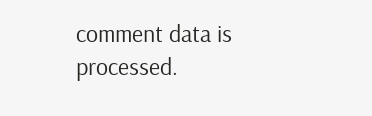comment data is processed.